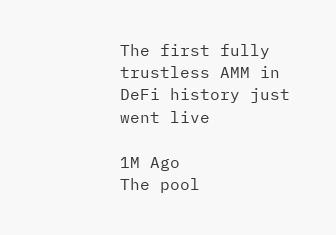The first fully trustless AMM in DeFi history just went live

1M Ago
The pool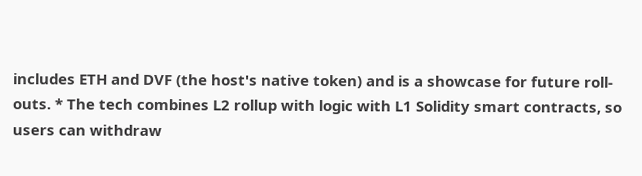includes ETH and DVF (the host's native token) and is a showcase for future roll-outs. * The tech combines L2 rollup with logic with L1 Solidity smart contracts, so users can withdraw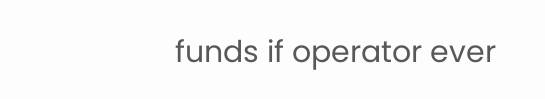funds if operator ever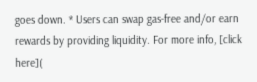goes down. * Users can swap gas-free and/or earn rewards by providing liquidity. For more info, [click here](